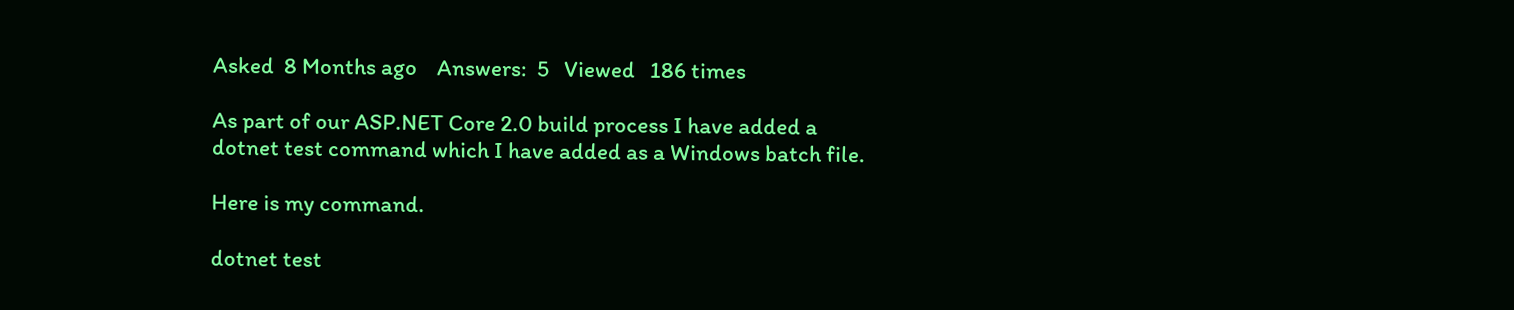Asked  8 Months ago    Answers:  5   Viewed   186 times

As part of our ASP.NET Core 2.0 build process I have added a dotnet test command which I have added as a Windows batch file.

Here is my command.

dotnet test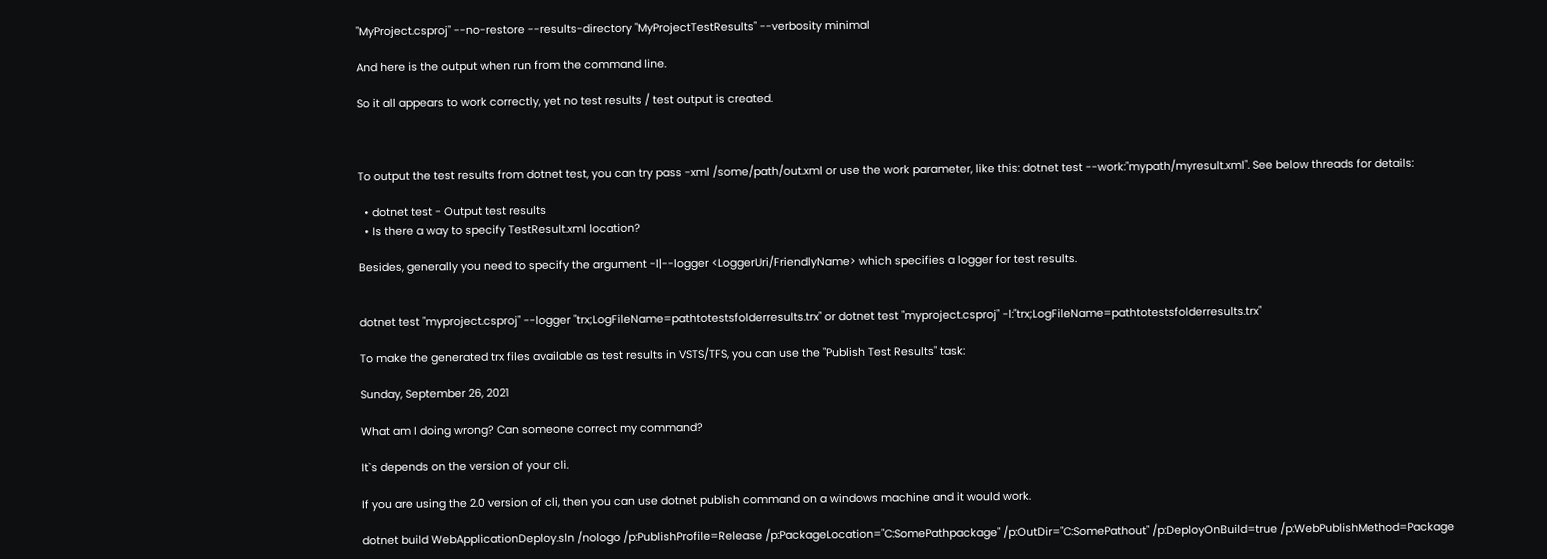"MyProject.csproj" --no-restore --results-directory "MyProjectTestResults" --verbosity minimal

And here is the output when run from the command line.

So it all appears to work correctly, yet no test results / test output is created.



To output the test results from dotnet test, you can try pass -xml /some/path/out.xml or use the work parameter, like this: dotnet test --work:"mypath/myresult.xml". See below threads for details:

  • dotnet test - Output test results
  • Is there a way to specify TestResult.xml location?

Besides, generally you need to specify the argument -l|--logger <LoggerUri/FriendlyName> which specifies a logger for test results.


dotnet test "myproject.csproj" --logger "trx;LogFileName=pathtotestsfolderresults.trx" or dotnet test "myproject.csproj" -l:"trx;LogFileName=pathtotestsfolderresults.trx"

To make the generated trx files available as test results in VSTS/TFS, you can use the "Publish Test Results" task:

Sunday, September 26, 2021

What am I doing wrong? Can someone correct my command?

It`s depends on the version of your cli.

If you are using the 2.0 version of cli, then you can use dotnet publish command on a windows machine and it would work.

dotnet build WebApplicationDeploy.sln /nologo /p:PublishProfile=Release /p:PackageLocation="C:SomePathpackage" /p:OutDir="C:SomePathout" /p:DeployOnBuild=true /p:WebPublishMethod=Package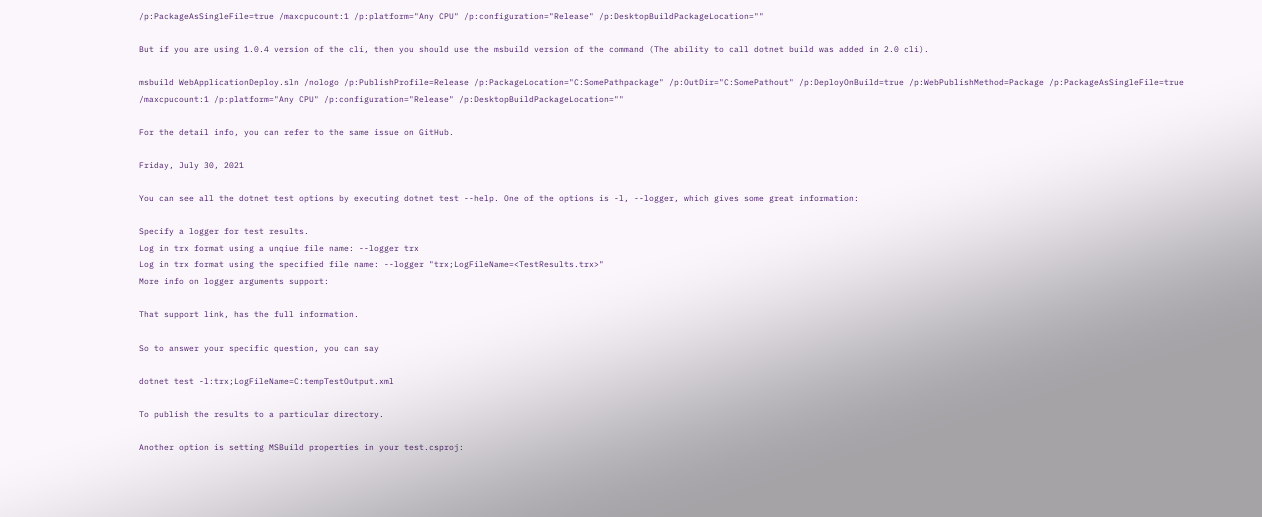/p:PackageAsSingleFile=true /maxcpucount:1 /p:platform="Any CPU" /p:configuration="Release" /p:DesktopBuildPackageLocation=""

But if you are using 1.0.4 version of the cli, then you should use the msbuild version of the command (The ability to call dotnet build was added in 2.0 cli).

msbuild WebApplicationDeploy.sln /nologo /p:PublishProfile=Release /p:PackageLocation="C:SomePathpackage" /p:OutDir="C:SomePathout" /p:DeployOnBuild=true /p:WebPublishMethod=Package /p:PackageAsSingleFile=true /maxcpucount:1 /p:platform="Any CPU" /p:configuration="Release" /p:DesktopBuildPackageLocation=""

For the detail info, you can refer to the same issue on GitHub.

Friday, July 30, 2021

You can see all the dotnet test options by executing dotnet test --help. One of the options is -l, --logger, which gives some great information:

Specify a logger for test results.
Log in trx format using a unqiue file name: --logger trx
Log in trx format using the specified file name: --logger "trx;LogFileName=<TestResults.trx>"
More info on logger arguments support:

That support link, has the full information.

So to answer your specific question, you can say

dotnet test -l:trx;LogFileName=C:tempTestOutput.xml

To publish the results to a particular directory.

Another option is setting MSBuild properties in your test.csproj: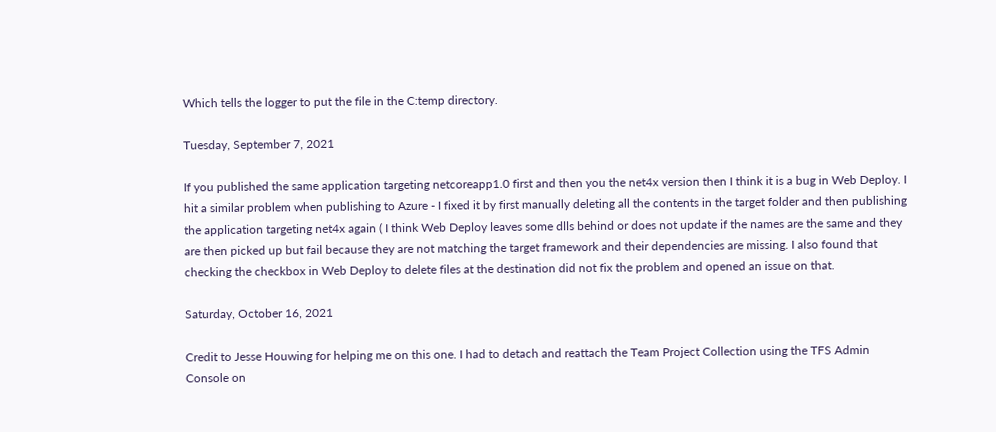Which tells the logger to put the file in the C:temp directory.

Tuesday, September 7, 2021

If you published the same application targeting netcoreapp1.0 first and then you the net4x version then I think it is a bug in Web Deploy. I hit a similar problem when publishing to Azure - I fixed it by first manually deleting all the contents in the target folder and then publishing the application targeting net4x again ( I think Web Deploy leaves some dlls behind or does not update if the names are the same and they are then picked up but fail because they are not matching the target framework and their dependencies are missing. I also found that checking the checkbox in Web Deploy to delete files at the destination did not fix the problem and opened an issue on that.

Saturday, October 16, 2021

Credit to Jesse Houwing for helping me on this one. I had to detach and reattach the Team Project Collection using the TFS Admin Console on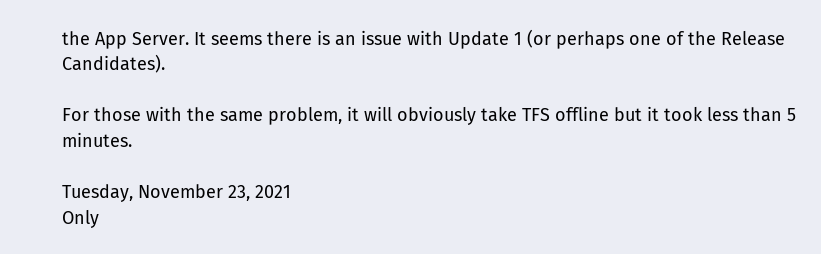the App Server. It seems there is an issue with Update 1 (or perhaps one of the Release Candidates).

For those with the same problem, it will obviously take TFS offline but it took less than 5 minutes.

Tuesday, November 23, 2021
Only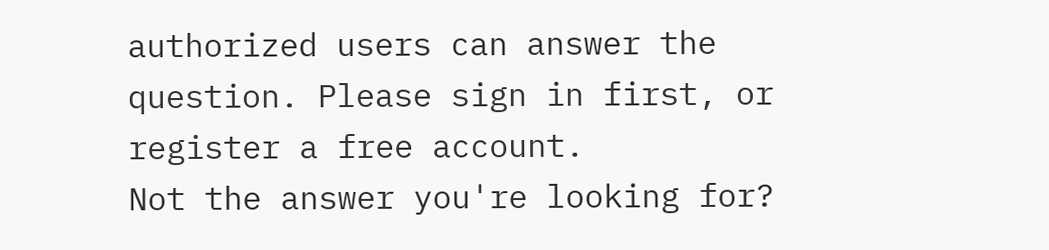authorized users can answer the question. Please sign in first, or register a free account.
Not the answer you're looking for?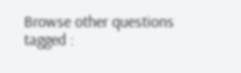Browse other questions tagged :